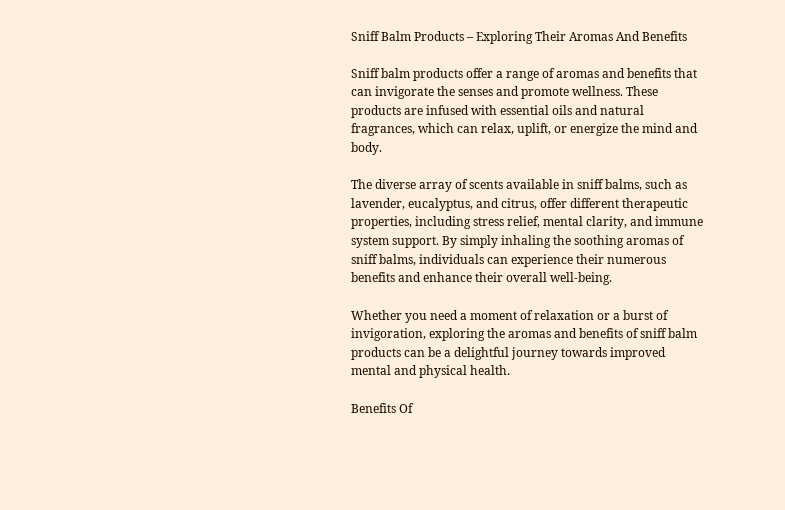Sniff Balm Products – Exploring Their Aromas And Benefits

Sniff balm products offer a range of aromas and benefits that can invigorate the senses and promote wellness. These products are infused with essential oils and natural fragrances, which can relax, uplift, or energize the mind and body.

The diverse array of scents available in sniff balms, such as lavender, eucalyptus, and citrus, offer different therapeutic properties, including stress relief, mental clarity, and immune system support. By simply inhaling the soothing aromas of sniff balms, individuals can experience their numerous benefits and enhance their overall well-being.

Whether you need a moment of relaxation or a burst of invigoration, exploring the aromas and benefits of sniff balm products can be a delightful journey towards improved mental and physical health.

Benefits Of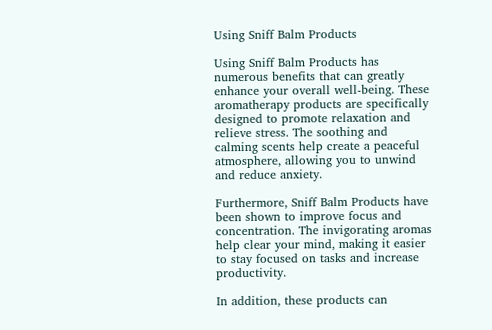Using Sniff Balm Products

Using Sniff Balm Products has numerous benefits that can greatly enhance your overall well-being. These aromatherapy products are specifically designed to promote relaxation and relieve stress. The soothing and calming scents help create a peaceful atmosphere, allowing you to unwind and reduce anxiety.

Furthermore, Sniff Balm Products have been shown to improve focus and concentration. The invigorating aromas help clear your mind, making it easier to stay focused on tasks and increase productivity.

In addition, these products can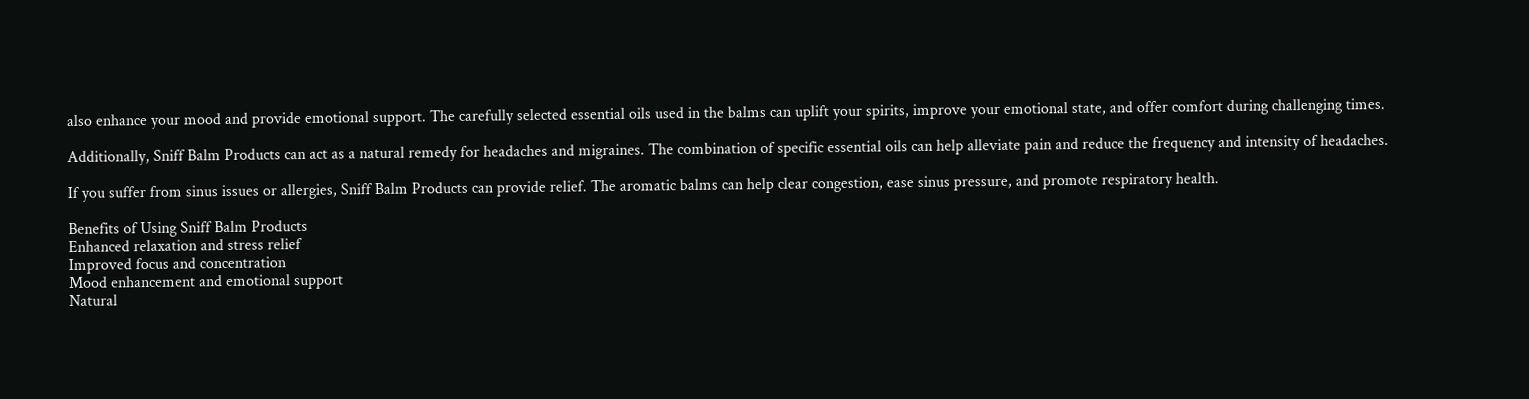also enhance your mood and provide emotional support. The carefully selected essential oils used in the balms can uplift your spirits, improve your emotional state, and offer comfort during challenging times.

Additionally, Sniff Balm Products can act as a natural remedy for headaches and migraines. The combination of specific essential oils can help alleviate pain and reduce the frequency and intensity of headaches.

If you suffer from sinus issues or allergies, Sniff Balm Products can provide relief. The aromatic balms can help clear congestion, ease sinus pressure, and promote respiratory health.

Benefits of Using Sniff Balm Products
Enhanced relaxation and stress relief
Improved focus and concentration
Mood enhancement and emotional support
Natural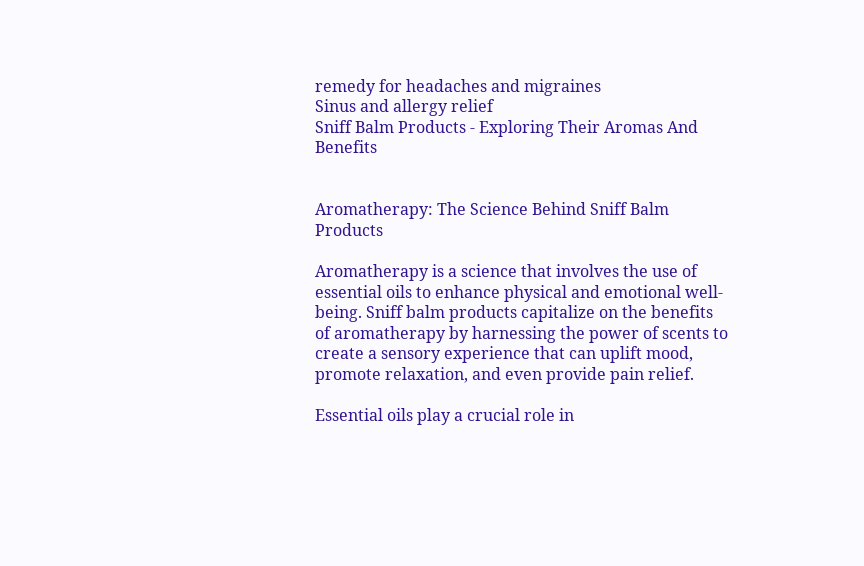remedy for headaches and migraines
Sinus and allergy relief
Sniff Balm Products - Exploring Their Aromas And Benefits


Aromatherapy: The Science Behind Sniff Balm Products

Aromatherapy is a science that involves the use of essential oils to enhance physical and emotional well-being. Sniff balm products capitalize on the benefits of aromatherapy by harnessing the power of scents to create a sensory experience that can uplift mood, promote relaxation, and even provide pain relief.

Essential oils play a crucial role in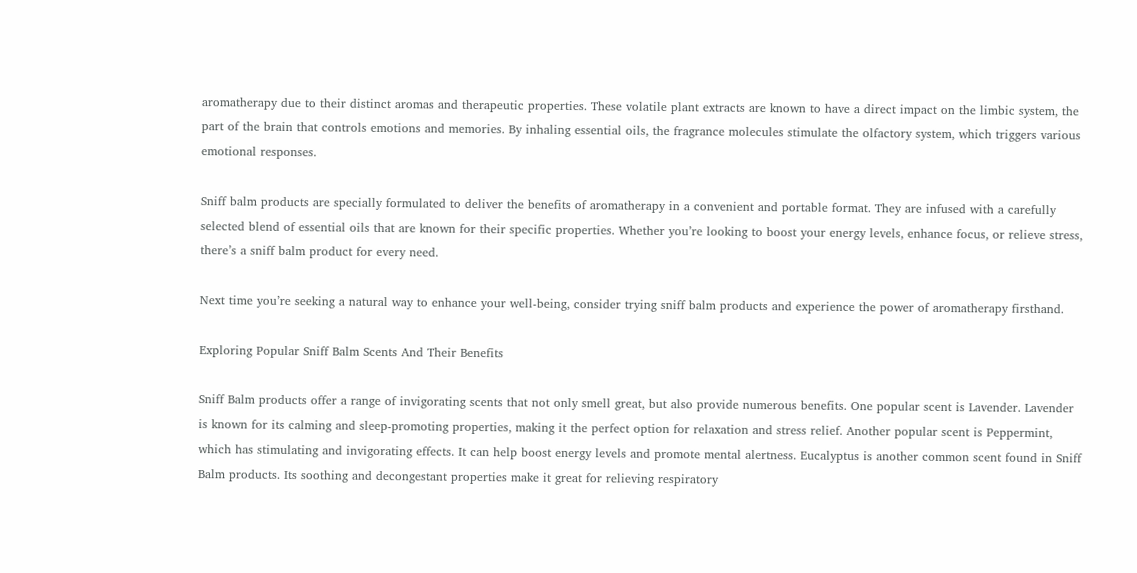aromatherapy due to their distinct aromas and therapeutic properties. These volatile plant extracts are known to have a direct impact on the limbic system, the part of the brain that controls emotions and memories. By inhaling essential oils, the fragrance molecules stimulate the olfactory system, which triggers various emotional responses.

Sniff balm products are specially formulated to deliver the benefits of aromatherapy in a convenient and portable format. They are infused with a carefully selected blend of essential oils that are known for their specific properties. Whether you’re looking to boost your energy levels, enhance focus, or relieve stress, there’s a sniff balm product for every need.

Next time you’re seeking a natural way to enhance your well-being, consider trying sniff balm products and experience the power of aromatherapy firsthand.

Exploring Popular Sniff Balm Scents And Their Benefits

Sniff Balm products offer a range of invigorating scents that not only smell great, but also provide numerous benefits. One popular scent is Lavender. Lavender is known for its calming and sleep-promoting properties, making it the perfect option for relaxation and stress relief. Another popular scent is Peppermint, which has stimulating and invigorating effects. It can help boost energy levels and promote mental alertness. Eucalyptus is another common scent found in Sniff Balm products. Its soothing and decongestant properties make it great for relieving respiratory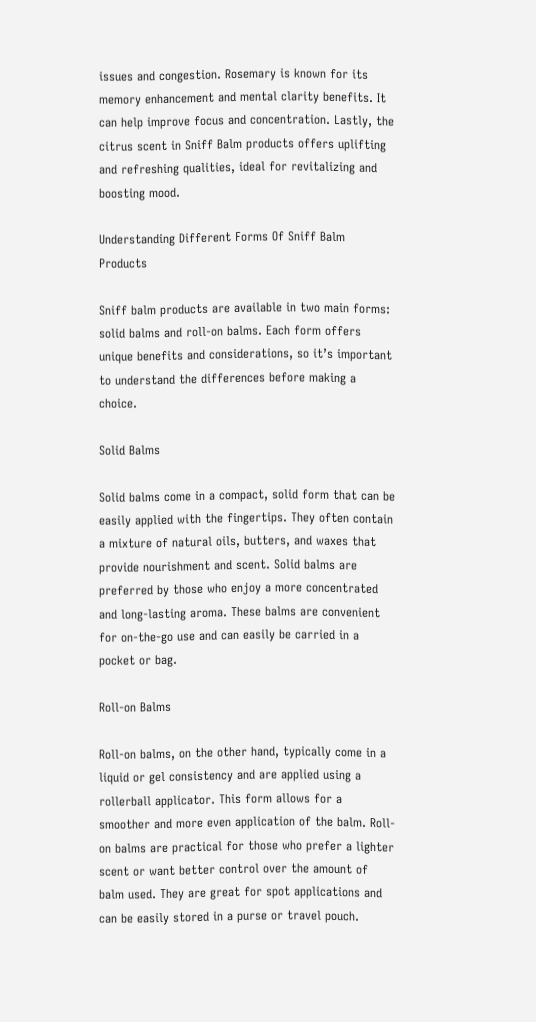issues and congestion. Rosemary is known for its memory enhancement and mental clarity benefits. It can help improve focus and concentration. Lastly, the citrus scent in Sniff Balm products offers uplifting and refreshing qualities, ideal for revitalizing and boosting mood.

Understanding Different Forms Of Sniff Balm Products

Sniff balm products are available in two main forms: solid balms and roll-on balms. Each form offers unique benefits and considerations, so it’s important to understand the differences before making a choice.

Solid Balms

Solid balms come in a compact, solid form that can be easily applied with the fingertips. They often contain a mixture of natural oils, butters, and waxes that provide nourishment and scent. Solid balms are preferred by those who enjoy a more concentrated and long-lasting aroma. These balms are convenient for on-the-go use and can easily be carried in a pocket or bag.

Roll-on Balms

Roll-on balms, on the other hand, typically come in a liquid or gel consistency and are applied using a rollerball applicator. This form allows for a smoother and more even application of the balm. Roll-on balms are practical for those who prefer a lighter scent or want better control over the amount of balm used. They are great for spot applications and can be easily stored in a purse or travel pouch.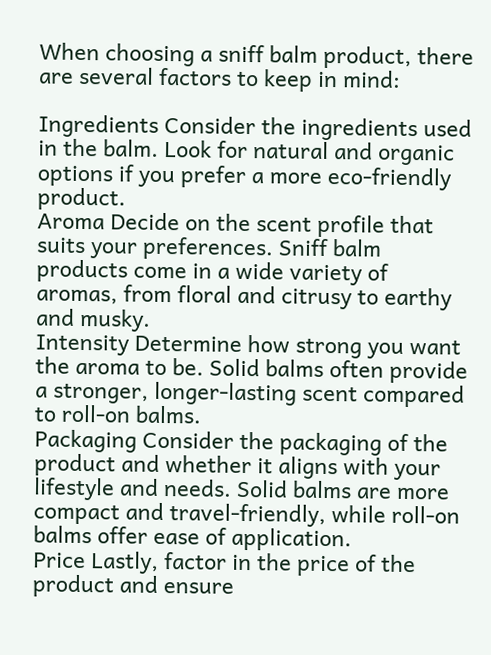When choosing a sniff balm product, there are several factors to keep in mind:

Ingredients Consider the ingredients used in the balm. Look for natural and organic options if you prefer a more eco-friendly product.
Aroma Decide on the scent profile that suits your preferences. Sniff balm products come in a wide variety of aromas, from floral and citrusy to earthy and musky.
Intensity Determine how strong you want the aroma to be. Solid balms often provide a stronger, longer-lasting scent compared to roll-on balms.
Packaging Consider the packaging of the product and whether it aligns with your lifestyle and needs. Solid balms are more compact and travel-friendly, while roll-on balms offer ease of application.
Price Lastly, factor in the price of the product and ensure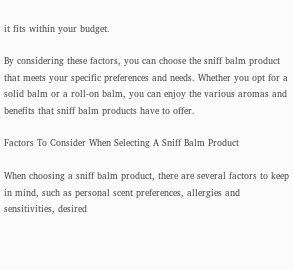it fits within your budget.

By considering these factors, you can choose the sniff balm product that meets your specific preferences and needs. Whether you opt for a solid balm or a roll-on balm, you can enjoy the various aromas and benefits that sniff balm products have to offer.

Factors To Consider When Selecting A Sniff Balm Product

When choosing a sniff balm product, there are several factors to keep in mind, such as personal scent preferences, allergies and sensitivities, desired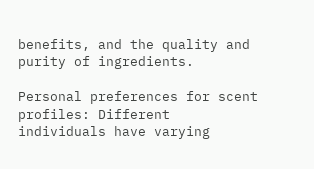benefits, and the quality and purity of ingredients.

Personal preferences for scent profiles: Different individuals have varying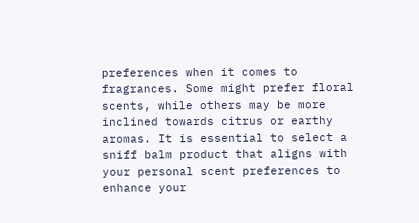preferences when it comes to fragrances. Some might prefer floral scents, while others may be more inclined towards citrus or earthy aromas. It is essential to select a sniff balm product that aligns with your personal scent preferences to enhance your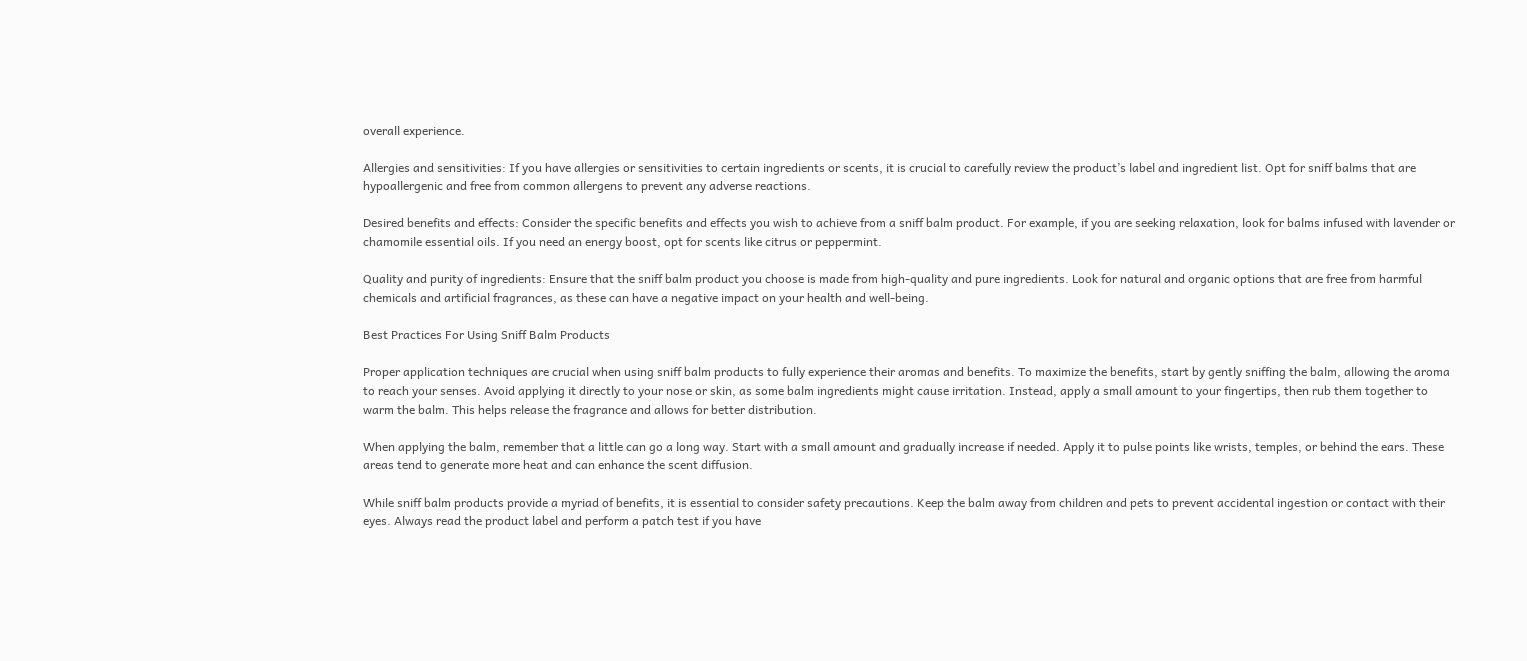overall experience.

Allergies and sensitivities: If you have allergies or sensitivities to certain ingredients or scents, it is crucial to carefully review the product’s label and ingredient list. Opt for sniff balms that are hypoallergenic and free from common allergens to prevent any adverse reactions.

Desired benefits and effects: Consider the specific benefits and effects you wish to achieve from a sniff balm product. For example, if you are seeking relaxation, look for balms infused with lavender or chamomile essential oils. If you need an energy boost, opt for scents like citrus or peppermint.

Quality and purity of ingredients: Ensure that the sniff balm product you choose is made from high-quality and pure ingredients. Look for natural and organic options that are free from harmful chemicals and artificial fragrances, as these can have a negative impact on your health and well-being.

Best Practices For Using Sniff Balm Products

Proper application techniques are crucial when using sniff balm products to fully experience their aromas and benefits. To maximize the benefits, start by gently sniffing the balm, allowing the aroma to reach your senses. Avoid applying it directly to your nose or skin, as some balm ingredients might cause irritation. Instead, apply a small amount to your fingertips, then rub them together to warm the balm. This helps release the fragrance and allows for better distribution.

When applying the balm, remember that a little can go a long way. Start with a small amount and gradually increase if needed. Apply it to pulse points like wrists, temples, or behind the ears. These areas tend to generate more heat and can enhance the scent diffusion.

While sniff balm products provide a myriad of benefits, it is essential to consider safety precautions. Keep the balm away from children and pets to prevent accidental ingestion or contact with their eyes. Always read the product label and perform a patch test if you have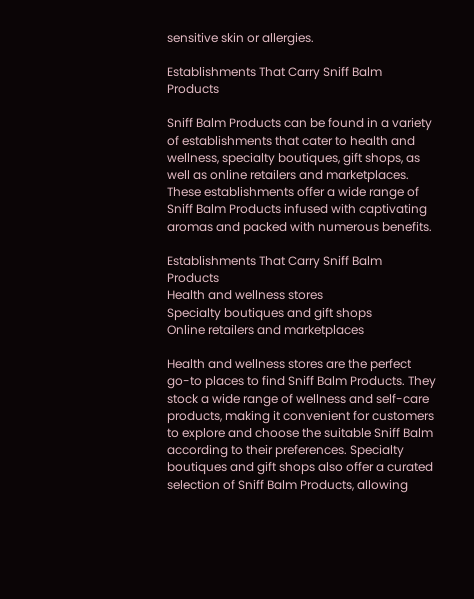sensitive skin or allergies.

Establishments That Carry Sniff Balm Products

Sniff Balm Products can be found in a variety of establishments that cater to health and wellness, specialty boutiques, gift shops, as well as online retailers and marketplaces. These establishments offer a wide range of Sniff Balm Products infused with captivating aromas and packed with numerous benefits.

Establishments That Carry Sniff Balm Products
Health and wellness stores
Specialty boutiques and gift shops
Online retailers and marketplaces

Health and wellness stores are the perfect go-to places to find Sniff Balm Products. They stock a wide range of wellness and self-care products, making it convenient for customers to explore and choose the suitable Sniff Balm according to their preferences. Specialty boutiques and gift shops also offer a curated selection of Sniff Balm Products, allowing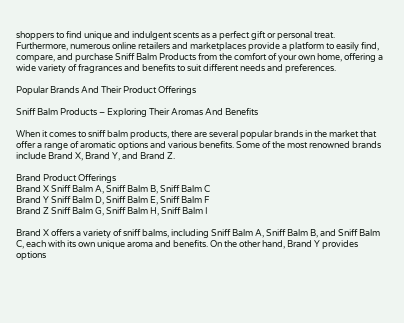shoppers to find unique and indulgent scents as a perfect gift or personal treat. Furthermore, numerous online retailers and marketplaces provide a platform to easily find, compare, and purchase Sniff Balm Products from the comfort of your own home, offering a wide variety of fragrances and benefits to suit different needs and preferences.

Popular Brands And Their Product Offerings

Sniff Balm Products – Exploring Their Aromas And Benefits

When it comes to sniff balm products, there are several popular brands in the market that offer a range of aromatic options and various benefits. Some of the most renowned brands include Brand X, Brand Y, and Brand Z.

Brand Product Offerings
Brand X Sniff Balm A, Sniff Balm B, Sniff Balm C
Brand Y Sniff Balm D, Sniff Balm E, Sniff Balm F
Brand Z Sniff Balm G, Sniff Balm H, Sniff Balm I

Brand X offers a variety of sniff balms, including Sniff Balm A, Sniff Balm B, and Sniff Balm C, each with its own unique aroma and benefits. On the other hand, Brand Y provides options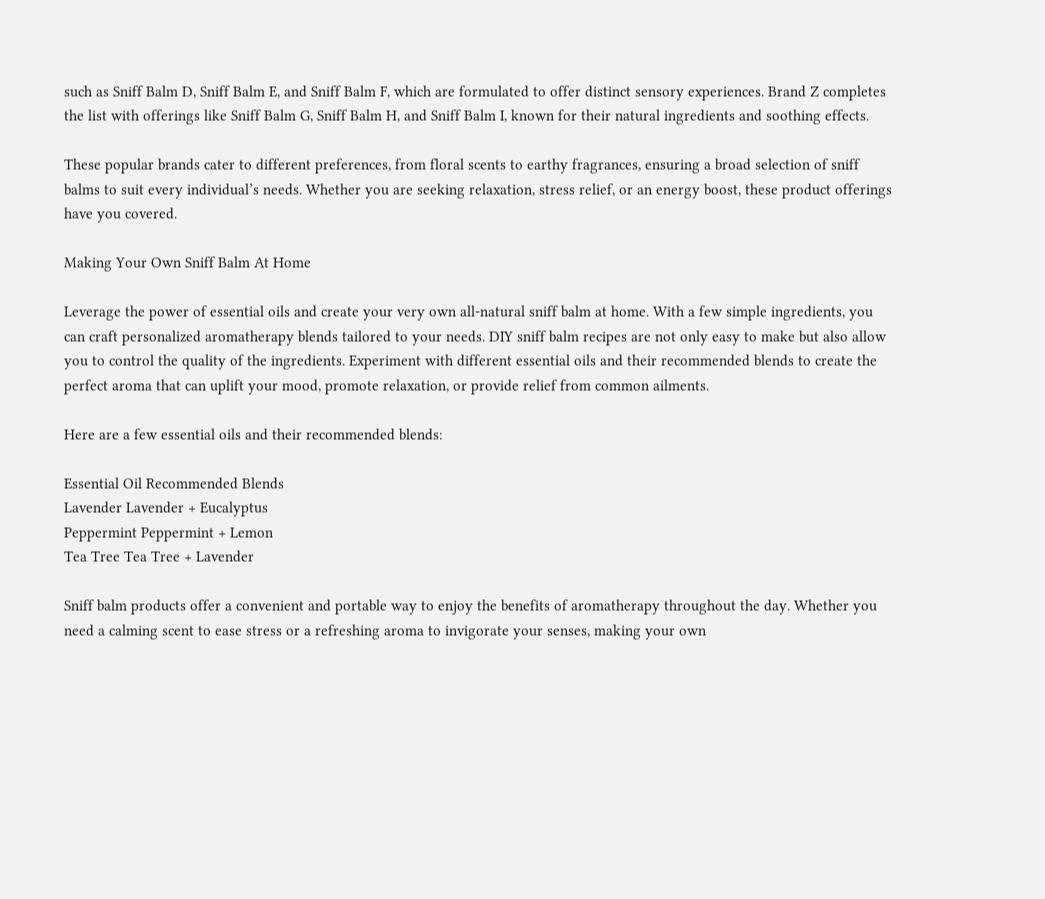such as Sniff Balm D, Sniff Balm E, and Sniff Balm F, which are formulated to offer distinct sensory experiences. Brand Z completes the list with offerings like Sniff Balm G, Sniff Balm H, and Sniff Balm I, known for their natural ingredients and soothing effects.

These popular brands cater to different preferences, from floral scents to earthy fragrances, ensuring a broad selection of sniff balms to suit every individual’s needs. Whether you are seeking relaxation, stress relief, or an energy boost, these product offerings have you covered.

Making Your Own Sniff Balm At Home

Leverage the power of essential oils and create your very own all-natural sniff balm at home. With a few simple ingredients, you can craft personalized aromatherapy blends tailored to your needs. DIY sniff balm recipes are not only easy to make but also allow you to control the quality of the ingredients. Experiment with different essential oils and their recommended blends to create the perfect aroma that can uplift your mood, promote relaxation, or provide relief from common ailments.

Here are a few essential oils and their recommended blends:

Essential Oil Recommended Blends
Lavender Lavender + Eucalyptus
Peppermint Peppermint + Lemon
Tea Tree Tea Tree + Lavender

Sniff balm products offer a convenient and portable way to enjoy the benefits of aromatherapy throughout the day. Whether you need a calming scent to ease stress or a refreshing aroma to invigorate your senses, making your own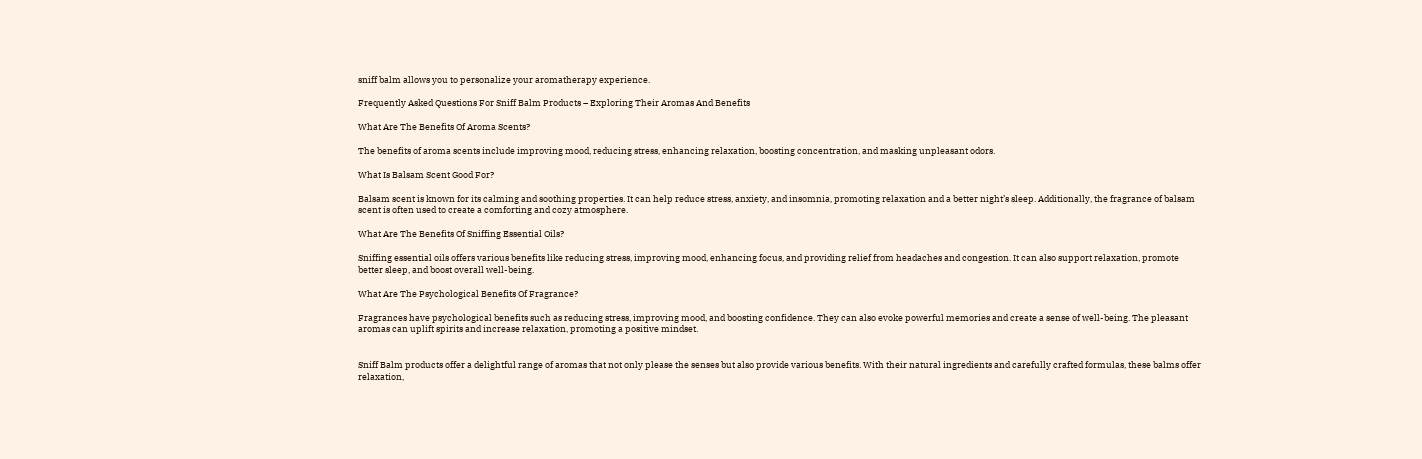sniff balm allows you to personalize your aromatherapy experience.

Frequently Asked Questions For Sniff Balm Products – Exploring Their Aromas And Benefits

What Are The Benefits Of Aroma Scents?

The benefits of aroma scents include improving mood, reducing stress, enhancing relaxation, boosting concentration, and masking unpleasant odors.

What Is Balsam Scent Good For?

Balsam scent is known for its calming and soothing properties. It can help reduce stress, anxiety, and insomnia, promoting relaxation and a better night’s sleep. Additionally, the fragrance of balsam scent is often used to create a comforting and cozy atmosphere.

What Are The Benefits Of Sniffing Essential Oils?

Sniffing essential oils offers various benefits like reducing stress, improving mood, enhancing focus, and providing relief from headaches and congestion. It can also support relaxation, promote better sleep, and boost overall well-being.

What Are The Psychological Benefits Of Fragrance?

Fragrances have psychological benefits such as reducing stress, improving mood, and boosting confidence. They can also evoke powerful memories and create a sense of well-being. The pleasant aromas can uplift spirits and increase relaxation, promoting a positive mindset.


Sniff Balm products offer a delightful range of aromas that not only please the senses but also provide various benefits. With their natural ingredients and carefully crafted formulas, these balms offer relaxation,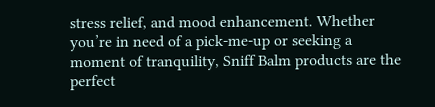stress relief, and mood enhancement. Whether you’re in need of a pick-me-up or seeking a moment of tranquility, Sniff Balm products are the perfect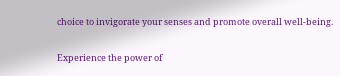choice to invigorate your senses and promote overall well-being.

Experience the power of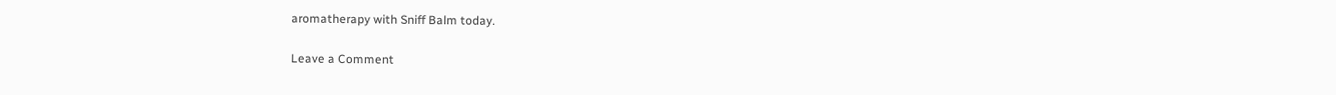aromatherapy with Sniff Balm today.

Leave a Comment